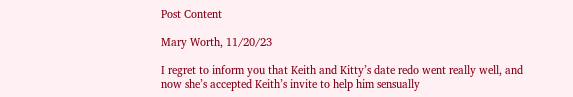Post Content

Mary Worth, 11/20/23

I regret to inform you that Keith and Kitty’s date redo went really well, and now she’s accepted Keith’s invite to help him sensually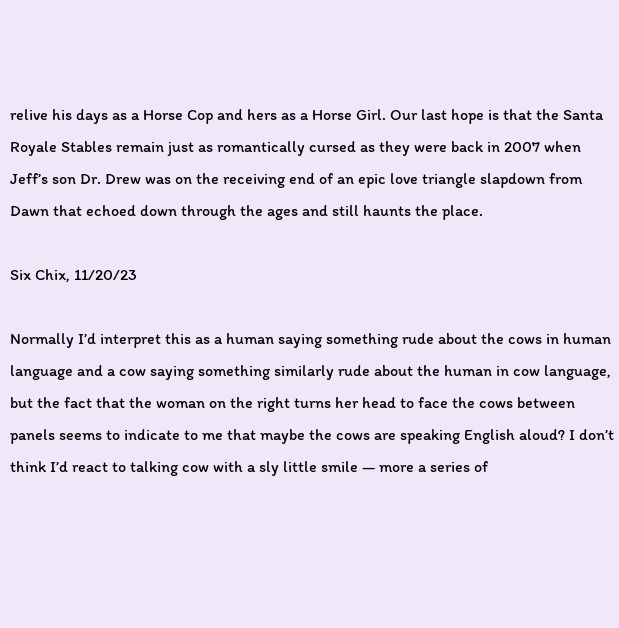relive his days as a Horse Cop and hers as a Horse Girl. Our last hope is that the Santa Royale Stables remain just as romantically cursed as they were back in 2007 when Jeff’s son Dr. Drew was on the receiving end of an epic love triangle slapdown from Dawn that echoed down through the ages and still haunts the place.

Six Chix, 11/20/23

Normally I’d interpret this as a human saying something rude about the cows in human language and a cow saying something similarly rude about the human in cow language, but the fact that the woman on the right turns her head to face the cows between panels seems to indicate to me that maybe the cows are speaking English aloud? I don’t think I’d react to talking cow with a sly little smile — more a series of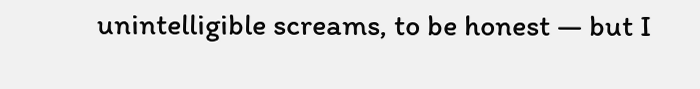unintelligible screams, to be honest — but I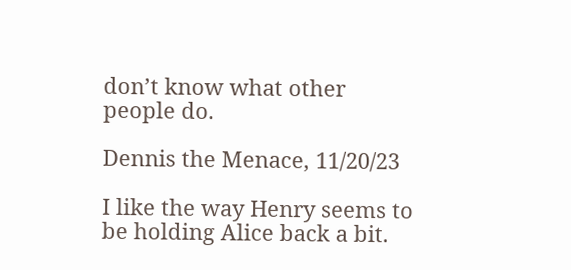don’t know what other people do.

Dennis the Menace, 11/20/23

I like the way Henry seems to be holding Alice back a bit.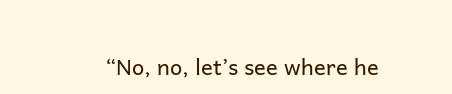“No, no, let’s see where he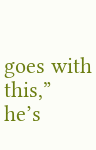goes with this,” he’s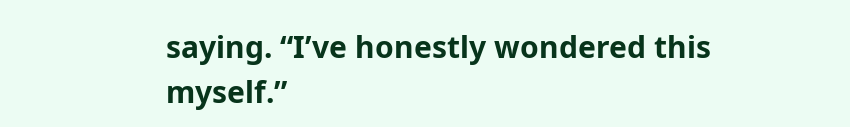saying. “I’ve honestly wondered this myself.”